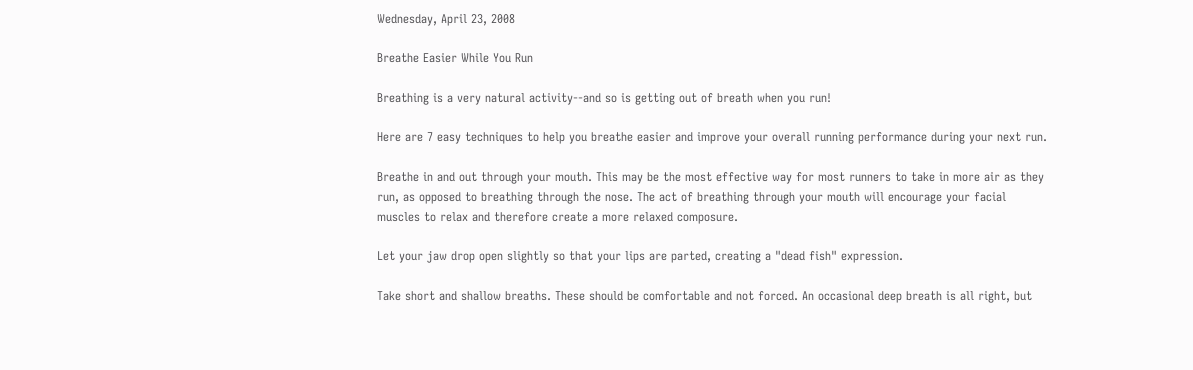Wednesday, April 23, 2008

Breathe Easier While You Run

Breathing is a very natural activity--and so is getting out of breath when you run!

Here are 7 easy techniques to help you breathe easier and improve your overall running performance during your next run.

Breathe in and out through your mouth. This may be the most effective way for most runners to take in more air as they run, as opposed to breathing through the nose. The act of breathing through your mouth will encourage your facial muscles to relax and therefore create a more relaxed composure.

Let your jaw drop open slightly so that your lips are parted, creating a "dead fish" expression.

Take short and shallow breaths. These should be comfortable and not forced. An occasional deep breath is all right, but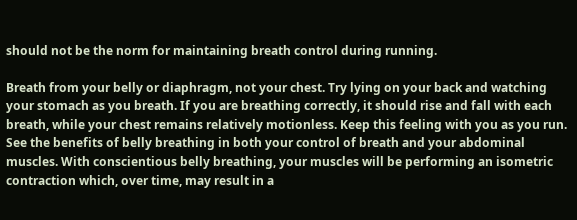should not be the norm for maintaining breath control during running.

Breath from your belly or diaphragm, not your chest. Try lying on your back and watching your stomach as you breath. If you are breathing correctly, it should rise and fall with each breath, while your chest remains relatively motionless. Keep this feeling with you as you run.
See the benefits of belly breathing in both your control of breath and your abdominal muscles. With conscientious belly breathing, your muscles will be performing an isometric contraction which, over time, may result in a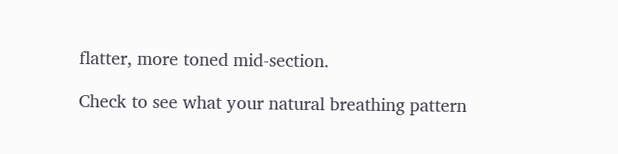flatter, more toned mid-section.

Check to see what your natural breathing pattern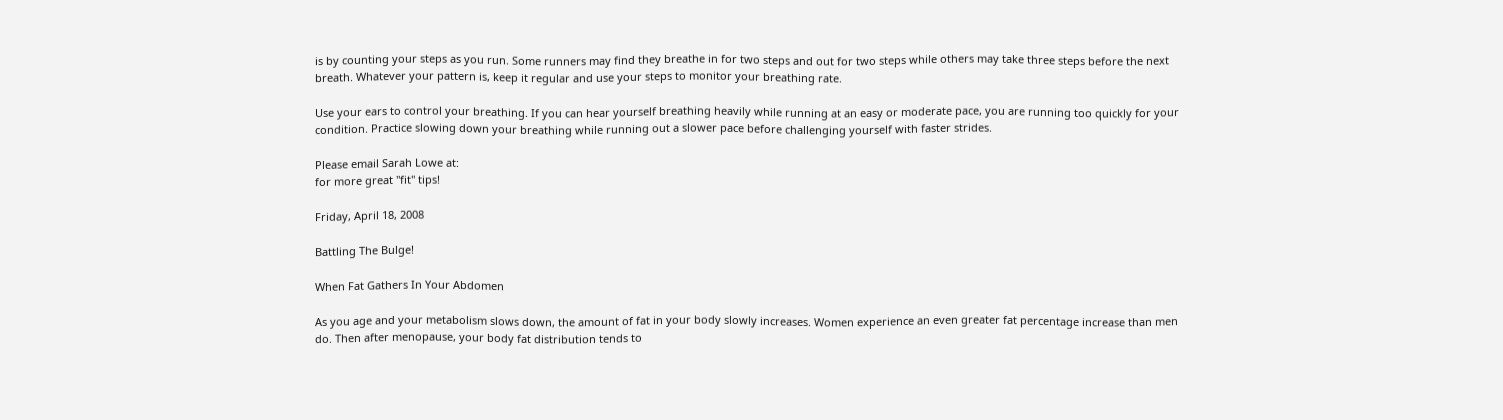is by counting your steps as you run. Some runners may find they breathe in for two steps and out for two steps while others may take three steps before the next breath. Whatever your pattern is, keep it regular and use your steps to monitor your breathing rate.

Use your ears to control your breathing. If you can hear yourself breathing heavily while running at an easy or moderate pace, you are running too quickly for your condition. Practice slowing down your breathing while running out a slower pace before challenging yourself with faster strides.

Please email Sarah Lowe at:
for more great "fit" tips!

Friday, April 18, 2008

Battling The Bulge!

When Fat Gathers In Your Abdomen

As you age and your metabolism slows down, the amount of fat in your body slowly increases. Women experience an even greater fat percentage increase than men do. Then after menopause, your body fat distribution tends to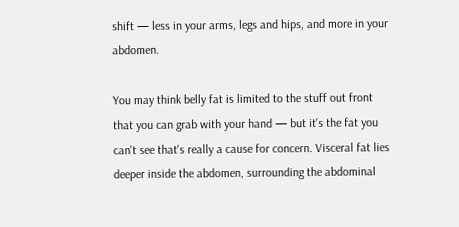shift — less in your arms, legs and hips, and more in your abdomen.

You may think belly fat is limited to the stuff out front that you can grab with your hand — but it's the fat you can't see that's really a cause for concern. Visceral fat lies deeper inside the abdomen, surrounding the abdominal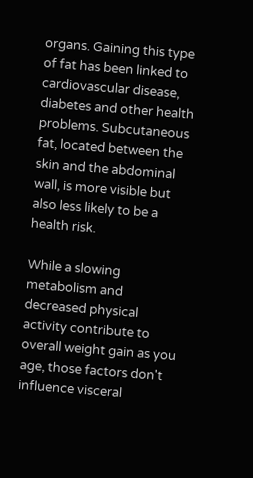organs. Gaining this type of fat has been linked to cardiovascular disease, diabetes and other health problems. Subcutaneous fat, located between the skin and the abdominal wall, is more visible but also less likely to be a health risk.

While a slowing metabolism and decreased physical activity contribute to overall weight gain as you age, those factors don't influence visceral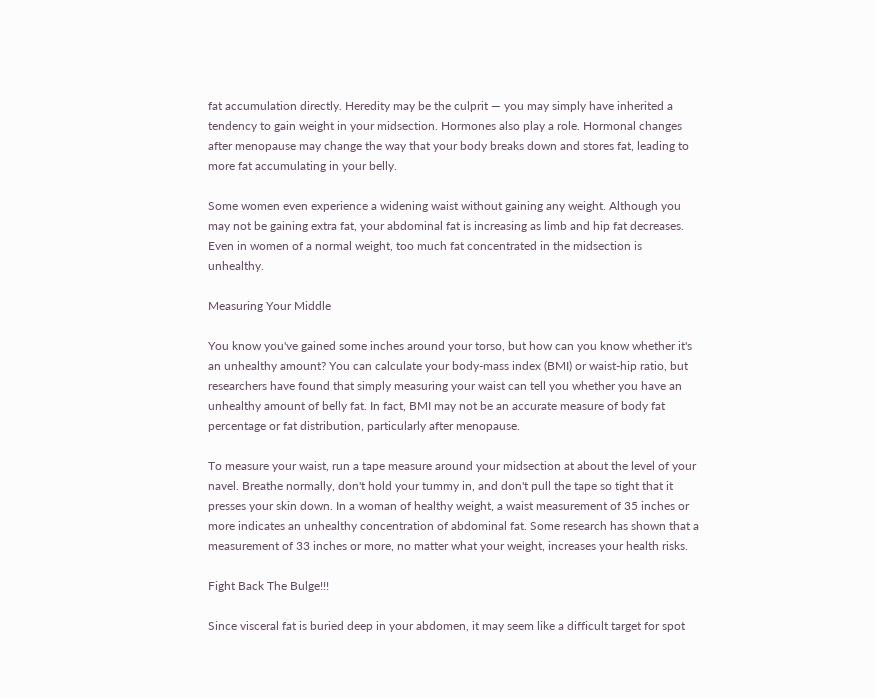fat accumulation directly. Heredity may be the culprit — you may simply have inherited a tendency to gain weight in your midsection. Hormones also play a role. Hormonal changes after menopause may change the way that your body breaks down and stores fat, leading to more fat accumulating in your belly.

Some women even experience a widening waist without gaining any weight. Although you may not be gaining extra fat, your abdominal fat is increasing as limb and hip fat decreases. Even in women of a normal weight, too much fat concentrated in the midsection is unhealthy.

Measuring Your Middle

You know you've gained some inches around your torso, but how can you know whether it's an unhealthy amount? You can calculate your body-mass index (BMI) or waist-hip ratio, but researchers have found that simply measuring your waist can tell you whether you have an unhealthy amount of belly fat. In fact, BMI may not be an accurate measure of body fat percentage or fat distribution, particularly after menopause.

To measure your waist, run a tape measure around your midsection at about the level of your navel. Breathe normally, don't hold your tummy in, and don't pull the tape so tight that it presses your skin down. In a woman of healthy weight, a waist measurement of 35 inches or more indicates an unhealthy concentration of abdominal fat. Some research has shown that a measurement of 33 inches or more, no matter what your weight, increases your health risks.

Fight Back The Bulge!!!

Since visceral fat is buried deep in your abdomen, it may seem like a difficult target for spot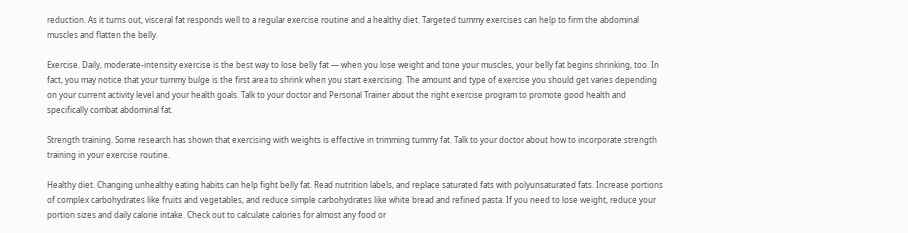reduction. As it turns out, visceral fat responds well to a regular exercise routine and a healthy diet. Targeted tummy exercises can help to firm the abdominal muscles and flatten the belly.

Exercise. Daily, moderate-intensity exercise is the best way to lose belly fat — when you lose weight and tone your muscles, your belly fat begins shrinking, too. In fact, you may notice that your tummy bulge is the first area to shrink when you start exercising. The amount and type of exercise you should get varies depending on your current activity level and your health goals. Talk to your doctor and Personal Trainer about the right exercise program to promote good health and specifically combat abdominal fat.

Strength training. Some research has shown that exercising with weights is effective in trimming tummy fat. Talk to your doctor about how to incorporate strength training in your exercise routine.

Healthy diet. Changing unhealthy eating habits can help fight belly fat. Read nutrition labels, and replace saturated fats with polyunsaturated fats. Increase portions of complex carbohydrates like fruits and vegetables, and reduce simple carbohydrates like white bread and refined pasta. If you need to lose weight, reduce your portion sizes and daily calorie intake. Check out to calculate calories for almost any food or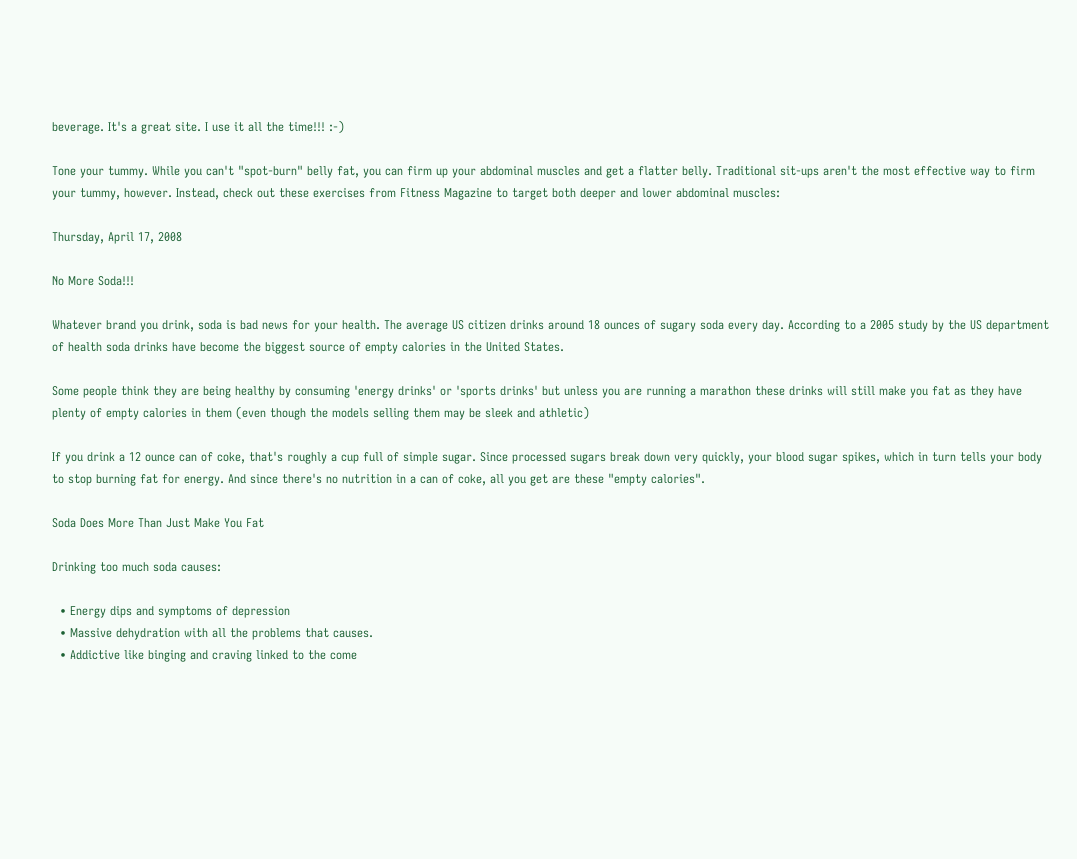beverage. It's a great site. I use it all the time!!! :-)

Tone your tummy. While you can't "spot-burn" belly fat, you can firm up your abdominal muscles and get a flatter belly. Traditional sit-ups aren't the most effective way to firm your tummy, however. Instead, check out these exercises from Fitness Magazine to target both deeper and lower abdominal muscles:

Thursday, April 17, 2008

No More Soda!!!

Whatever brand you drink, soda is bad news for your health. The average US citizen drinks around 18 ounces of sugary soda every day. According to a 2005 study by the US department of health soda drinks have become the biggest source of empty calories in the United States.

Some people think they are being healthy by consuming 'energy drinks' or 'sports drinks' but unless you are running a marathon these drinks will still make you fat as they have plenty of empty calories in them (even though the models selling them may be sleek and athletic)

If you drink a 12 ounce can of coke, that's roughly a cup full of simple sugar. Since processed sugars break down very quickly, your blood sugar spikes, which in turn tells your body to stop burning fat for energy. And since there's no nutrition in a can of coke, all you get are these "empty calories".

Soda Does More Than Just Make You Fat

Drinking too much soda causes:

  • Energy dips and symptoms of depression
  • Massive dehydration with all the problems that causes.
  • Addictive like binging and craving linked to the come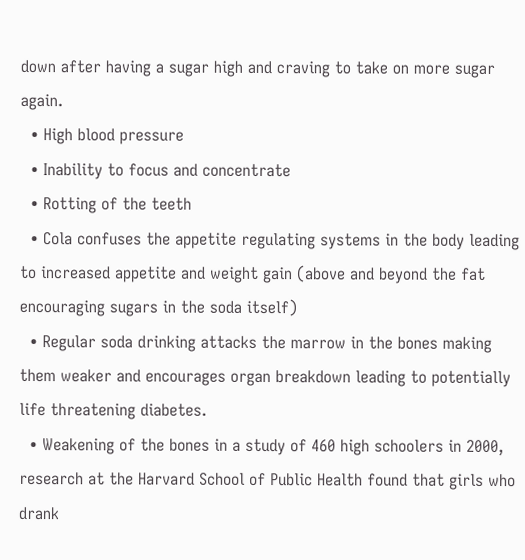down after having a sugar high and craving to take on more sugar again.
  • High blood pressure
  • Inability to focus and concentrate
  • Rotting of the teeth
  • Cola confuses the appetite regulating systems in the body leading to increased appetite and weight gain (above and beyond the fat encouraging sugars in the soda itself)
  • Regular soda drinking attacks the marrow in the bones making them weaker and encourages organ breakdown leading to potentially life threatening diabetes.
  • Weakening of the bones in a study of 460 high schoolers in 2000, research at the Harvard School of Public Health found that girls who drank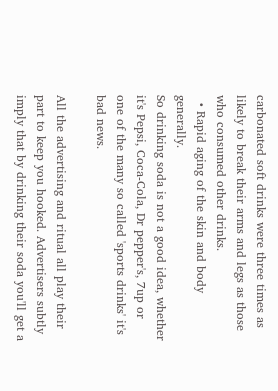carbonated soft drinks were three times as likely to break their arms and legs as those who consumed other drinks.
  • Rapid aging of the skin and body generally.
So drinking soda is not a good idea, whether it's Pepsi, Coca-Cola, Dr pepper's, 7up or one of the many so called 'sports drinks' it's bad news.

All the advertising and ritual all play their part to keep you hooked. Advertisers subtly imply that by drinking their soda you'll get a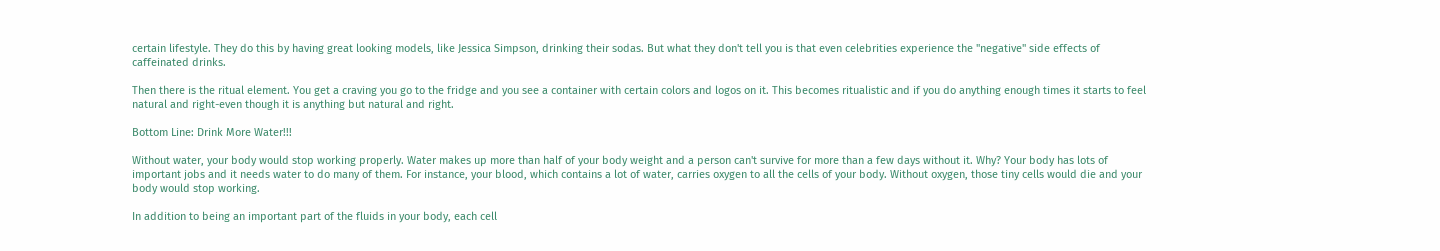certain lifestyle. They do this by having great looking models, like Jessica Simpson, drinking their sodas. But what they don't tell you is that even celebrities experience the "negative" side effects of caffeinated drinks.

Then there is the ritual element. You get a craving you go to the fridge and you see a container with certain colors and logos on it. This becomes ritualistic and if you do anything enough times it starts to feel natural and right-even though it is anything but natural and right.

Bottom Line: Drink More Water!!!

Without water, your body would stop working properly. Water makes up more than half of your body weight and a person can't survive for more than a few days without it. Why? Your body has lots of important jobs and it needs water to do many of them. For instance, your blood, which contains a lot of water, carries oxygen to all the cells of your body. Without oxygen, those tiny cells would die and your body would stop working.

In addition to being an important part of the fluids in your body, each cell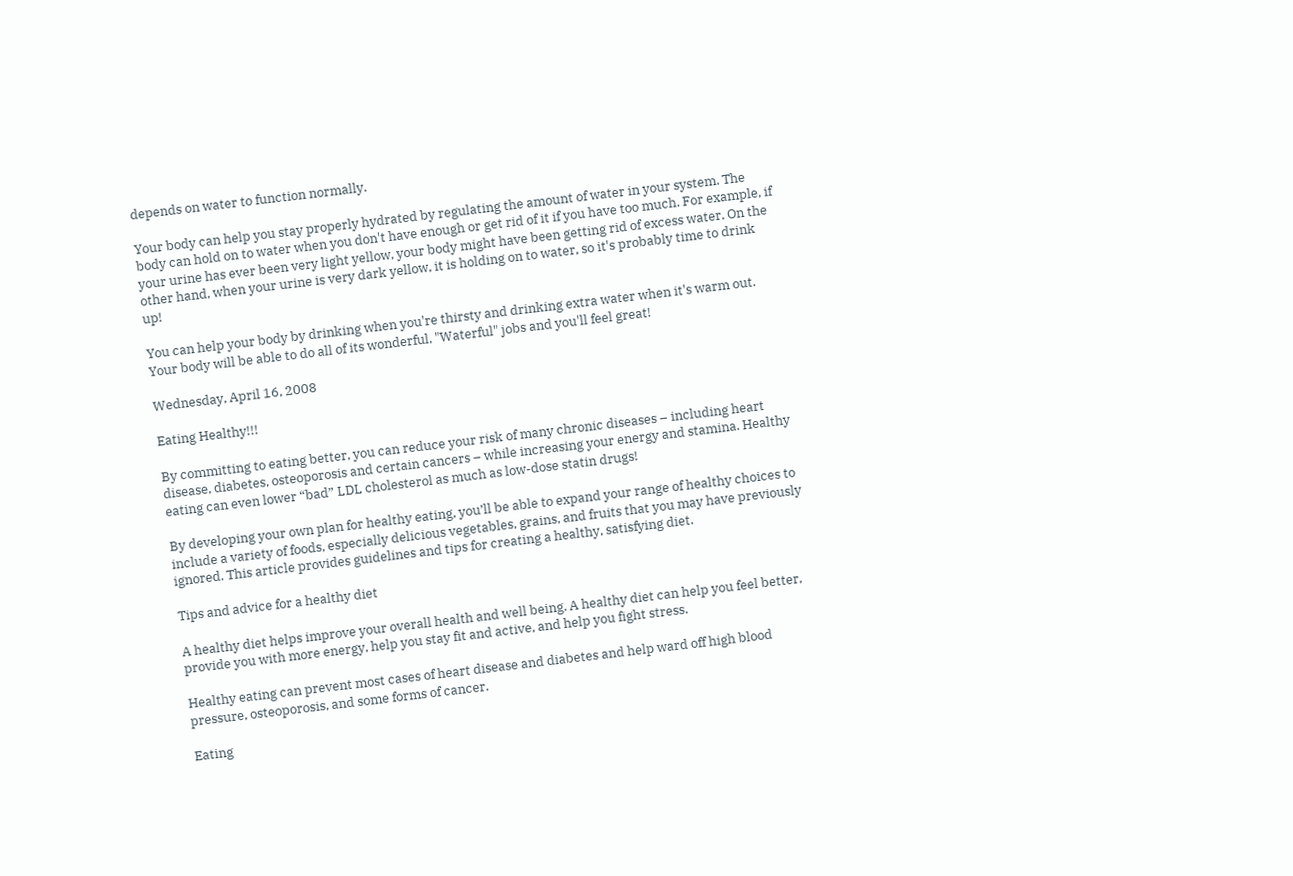depends on water to function normally.

Your body can help you stay properly hydrated by regulating the amount of water in your system. The body can hold on to water when you don't have enough or get rid of it if you have too much. For example, if your urine has ever been very light yellow, your body might have been getting rid of excess water. On the other hand, when your urine is very dark yellow, it is holding on to water, so it's probably time to drink up!

You can help your body by drinking when you're thirsty and drinking extra water when it's warm out. Your body will be able to do all of its wonderful, "Waterful" jobs and you'll feel great!

Wednesday, April 16, 2008

Eating Healthy!!!

By committing to eating better, you can reduce your risk of many chronic diseases – including heart disease, diabetes, osteoporosis and certain cancers – while increasing your energy and stamina. Healthy eating can even lower “bad” LDL cholesterol as much as low-dose statin drugs!

By developing your own plan for healthy eating, you’ll be able to expand your range of healthy choices to include a variety of foods, especially delicious vegetables, grains, and fruits that you may have previously ignored. This article provides guidelines and tips for creating a healthy, satisfying diet.

Tips and advice for a healthy diet

A healthy diet helps improve your overall health and well being. A healthy diet can help you feel better, provide you with more energy, help you stay fit and active, and help you fight stress.

Healthy eating can prevent most cases of heart disease and diabetes and help ward off high blood pressure, osteoporosis, and some forms of cancer.

Eating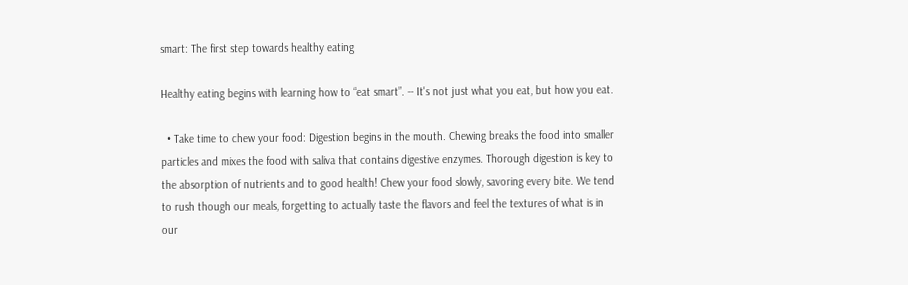smart: The first step towards healthy eating

Healthy eating begins with learning how to “eat smart”. -- It's not just what you eat, but how you eat.

  • Take time to chew your food: Digestion begins in the mouth. Chewing breaks the food into smaller particles and mixes the food with saliva that contains digestive enzymes. Thorough digestion is key to the absorption of nutrients and to good health! Chew your food slowly, savoring every bite. We tend to rush though our meals, forgetting to actually taste the flavors and feel the textures of what is in our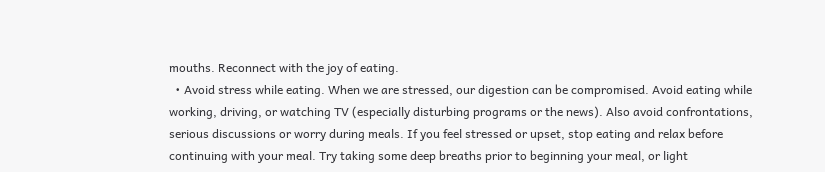mouths. Reconnect with the joy of eating.
  • Avoid stress while eating. When we are stressed, our digestion can be compromised. Avoid eating while working, driving, or watching TV (especially disturbing programs or the news). Also avoid confrontations, serious discussions or worry during meals. If you feel stressed or upset, stop eating and relax before continuing with your meal. Try taking some deep breaths prior to beginning your meal, or light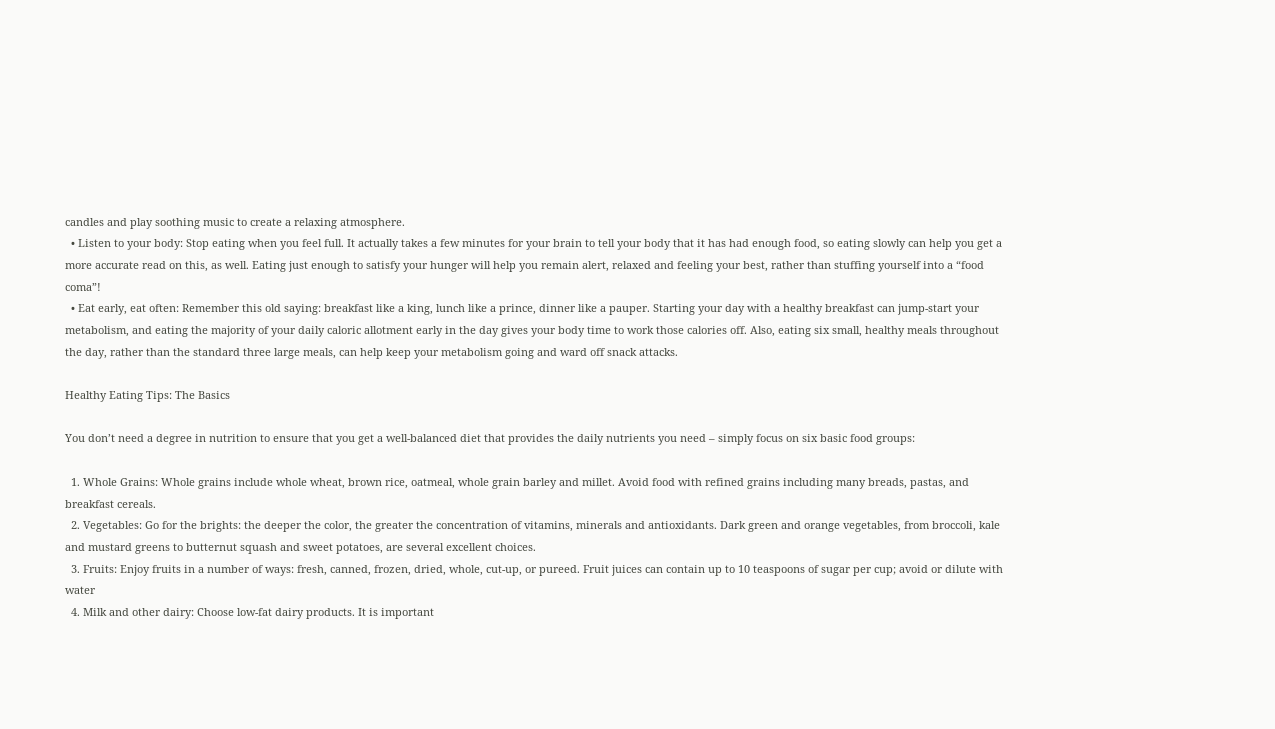candles and play soothing music to create a relaxing atmosphere.
  • Listen to your body: Stop eating when you feel full. It actually takes a few minutes for your brain to tell your body that it has had enough food, so eating slowly can help you get a more accurate read on this, as well. Eating just enough to satisfy your hunger will help you remain alert, relaxed and feeling your best, rather than stuffing yourself into a “food coma”!
  • Eat early, eat often: Remember this old saying: breakfast like a king, lunch like a prince, dinner like a pauper. Starting your day with a healthy breakfast can jump-start your metabolism, and eating the majority of your daily caloric allotment early in the day gives your body time to work those calories off. Also, eating six small, healthy meals throughout the day, rather than the standard three large meals, can help keep your metabolism going and ward off snack attacks.

Healthy Eating Tips: The Basics

You don’t need a degree in nutrition to ensure that you get a well-balanced diet that provides the daily nutrients you need – simply focus on six basic food groups:

  1. Whole Grains: Whole grains include whole wheat, brown rice, oatmeal, whole grain barley and millet. Avoid food with refined grains including many breads, pastas, and breakfast cereals.
  2. Vegetables: Go for the brights: the deeper the color, the greater the concentration of vitamins, minerals and antioxidants. Dark green and orange vegetables, from broccoli, kale and mustard greens to butternut squash and sweet potatoes, are several excellent choices.
  3. Fruits: Enjoy fruits in a number of ways: fresh, canned, frozen, dried, whole, cut-up, or pureed. Fruit juices can contain up to 10 teaspoons of sugar per cup; avoid or dilute with water
  4. Milk and other dairy: Choose low-fat dairy products. It is important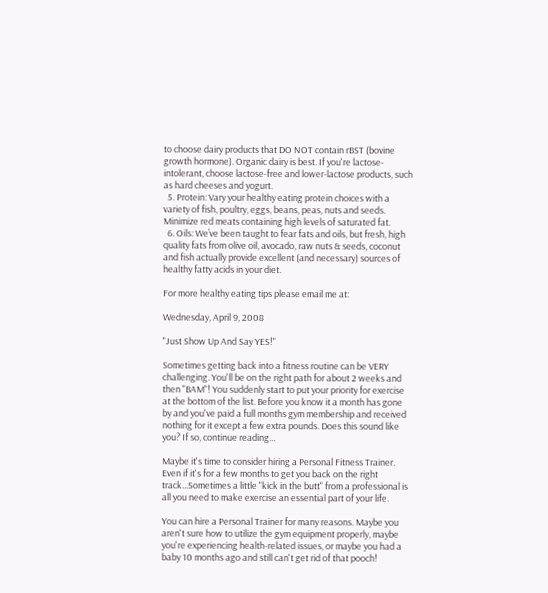to choose dairy products that DO NOT contain rBST (bovine growth hormone). Organic dairy is best. If you're lactose-intolerant, choose lactose-free and lower-lactose products, such as hard cheeses and yogurt.
  5. Protein: Vary your healthy eating protein choices with a variety of fish, poultry, eggs, beans, peas, nuts and seeds. Minimize red meats containing high levels of saturated fat.
  6. Oils: We’ve been taught to fear fats and oils, but fresh, high quality fats from olive oil, avocado, raw nuts & seeds, coconut and fish actually provide excellent (and necessary) sources of healthy fatty acids in your diet.

For more healthy eating tips please email me at:

Wednesday, April 9, 2008

"Just Show Up And Say YES!"

Sometimes getting back into a fitness routine can be VERY challenging. You'll be on the right path for about 2 weeks and then "BAM"! You suddenly start to put your priority for exercise at the bottom of the list. Before you know it a month has gone by and you've paid a full months gym membership and received nothing for it except a few extra pounds. Does this sound like you? If so, continue reading...

Maybe it's time to consider hiring a Personal Fitness Trainer. Even if it's for a few months to get you back on the right track...Sometimes a little "kick in the butt" from a professional is all you need to make exercise an essential part of your life.

You can hire a Personal Trainer for many reasons. Maybe you aren't sure how to utilize the gym equipment properly, maybe you're experiencing health-related issues, or maybe you had a baby 10 months ago and still can't get rid of that pooch!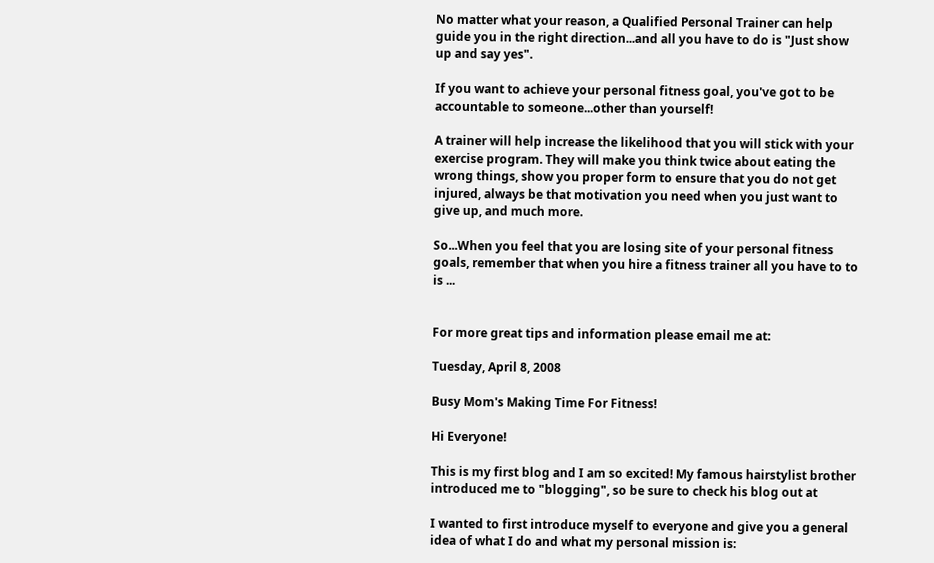No matter what your reason, a Qualified Personal Trainer can help guide you in the right direction...and all you have to do is "Just show up and say yes".

If you want to achieve your personal fitness goal, you've got to be accountable to someone...other than yourself!

A trainer will help increase the likelihood that you will stick with your exercise program. They will make you think twice about eating the wrong things, show you proper form to ensure that you do not get injured, always be that motivation you need when you just want to give up, and much more.

So...When you feel that you are losing site of your personal fitness goals, remember that when you hire a fitness trainer all you have to to is ...


For more great tips and information please email me at:

Tuesday, April 8, 2008

Busy Mom's Making Time For Fitness!

Hi Everyone!

This is my first blog and I am so excited! My famous hairstylist brother introduced me to "blogging", so be sure to check his blog out at

I wanted to first introduce myself to everyone and give you a general idea of what I do and what my personal mission is: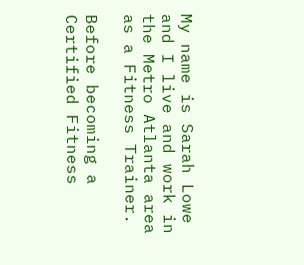My name is Sarah Lowe and I live and work in the Metro Atlanta area as a Fitness Trainer.

Before becoming a Certified Fitness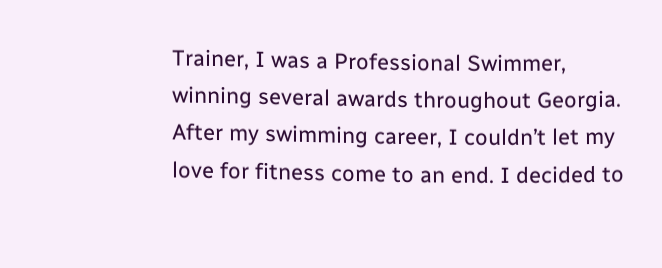Trainer, I was a Professional Swimmer, winning several awards throughout Georgia. After my swimming career, I couldn’t let my love for fitness come to an end. I decided to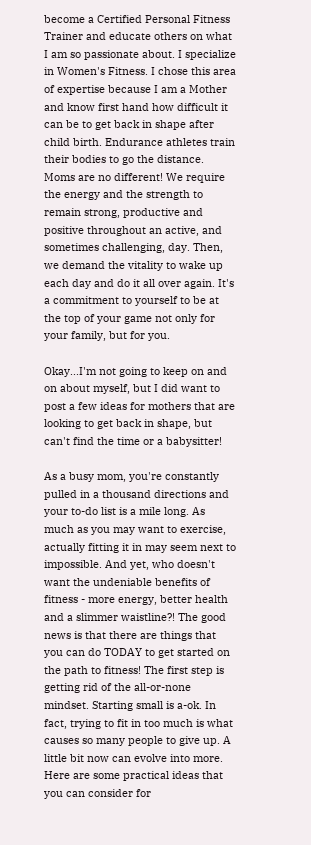become a Certified Personal Fitness Trainer and educate others on what I am so passionate about. I specialize in Women's Fitness. I chose this area of expertise because I am a Mother and know first hand how difficult it can be to get back in shape after child birth. Endurance athletes train their bodies to go the distance. Moms are no different! We require the energy and the strength to remain strong, productive and positive throughout an active, and sometimes challenging, day. Then, we demand the vitality to wake up each day and do it all over again. It's a commitment to yourself to be at the top of your game not only for your family, but for you.

Okay...I'm not going to keep on and on about myself, but I did want to post a few ideas for mothers that are looking to get back in shape, but can't find the time or a babysitter!

As a busy mom, you're constantly pulled in a thousand directions and your to-do list is a mile long. As much as you may want to exercise, actually fitting it in may seem next to impossible. And yet, who doesn't want the undeniable benefits of fitness - more energy, better health and a slimmer waistline?! The good news is that there are things that you can do TODAY to get started on the path to fitness! The first step is getting rid of the all-or-none mindset. Starting small is a-ok. In fact, trying to fit in too much is what causes so many people to give up. A little bit now can evolve into more. Here are some practical ideas that you can consider for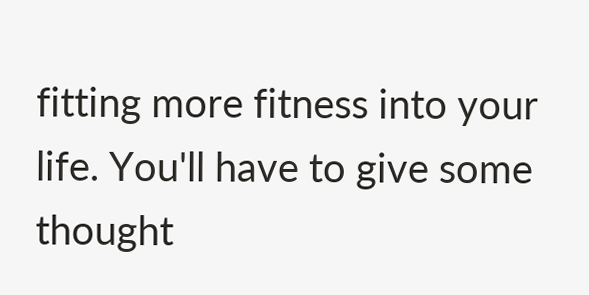fitting more fitness into your life. You'll have to give some thought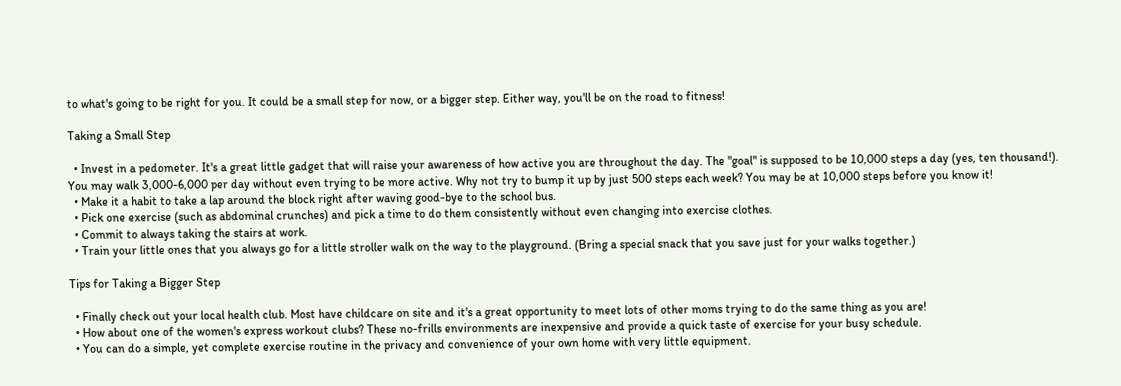to what's going to be right for you. It could be a small step for now, or a bigger step. Either way, you'll be on the road to fitness!

Taking a Small Step

  • Invest in a pedometer. It's a great little gadget that will raise your awareness of how active you are throughout the day. The "goal" is supposed to be 10,000 steps a day (yes, ten thousand!). You may walk 3,000-6,000 per day without even trying to be more active. Why not try to bump it up by just 500 steps each week? You may be at 10,000 steps before you know it!
  • Make it a habit to take a lap around the block right after waving good-bye to the school bus.
  • Pick one exercise (such as abdominal crunches) and pick a time to do them consistently without even changing into exercise clothes.
  • Commit to always taking the stairs at work.
  • Train your little ones that you always go for a little stroller walk on the way to the playground. (Bring a special snack that you save just for your walks together.)

Tips for Taking a Bigger Step

  • Finally check out your local health club. Most have childcare on site and it's a great opportunity to meet lots of other moms trying to do the same thing as you are!
  • How about one of the women's express workout clubs? These no-frills environments are inexpensive and provide a quick taste of exercise for your busy schedule.
  • You can do a simple, yet complete exercise routine in the privacy and convenience of your own home with very little equipment.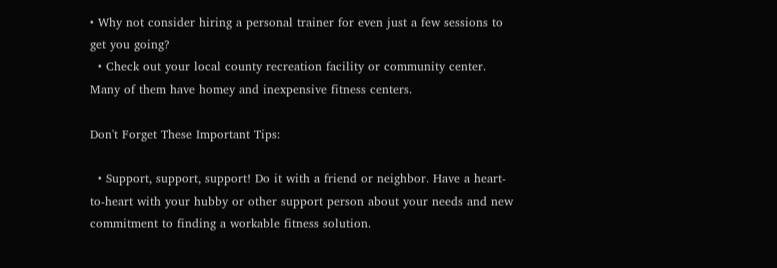• Why not consider hiring a personal trainer for even just a few sessions to get you going?
  • Check out your local county recreation facility or community center. Many of them have homey and inexpensive fitness centers.

Don't Forget These Important Tips:

  • Support, support, support! Do it with a friend or neighbor. Have a heart-to-heart with your hubby or other support person about your needs and new commitment to finding a workable fitness solution.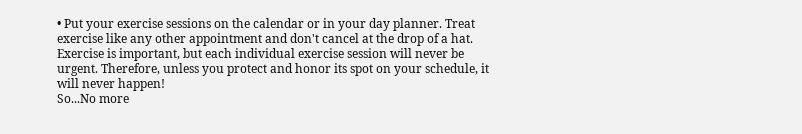• Put your exercise sessions on the calendar or in your day planner. Treat exercise like any other appointment and don't cancel at the drop of a hat. Exercise is important, but each individual exercise session will never be urgent. Therefore, unless you protect and honor its spot on your schedule, it will never happen!
So...No more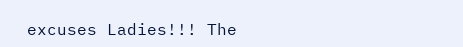excuses Ladies!!! The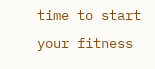time to start your fitness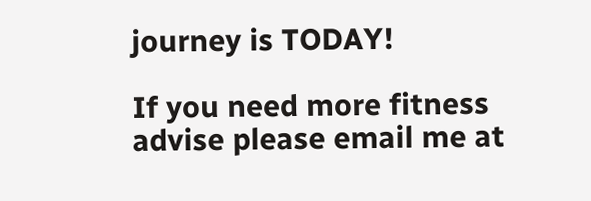journey is TODAY!

If you need more fitness advise please email me at